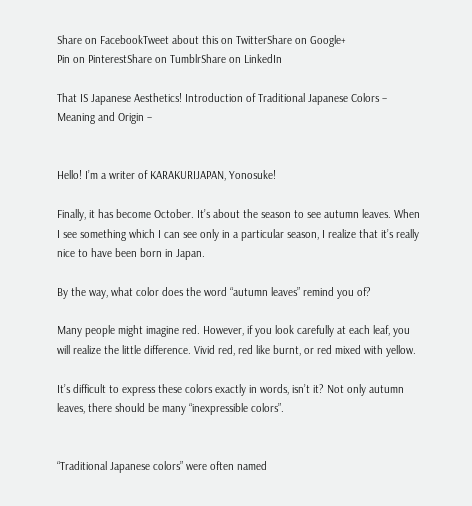Share on FacebookTweet about this on TwitterShare on Google+
Pin on PinterestShare on TumblrShare on LinkedIn

That IS Japanese Aesthetics! Introduction of Traditional Japanese Colors – Meaning and Origin –


Hello! I’m a writer of KARAKURIJAPAN, Yonosuke!

Finally, it has become October. It’s about the season to see autumn leaves. When I see something which I can see only in a particular season, I realize that it’s really nice to have been born in Japan.

By the way, what color does the word “autumn leaves” remind you of?

Many people might imagine red. However, if you look carefully at each leaf, you will realize the little difference. Vivid red, red like burnt, or red mixed with yellow.

It’s difficult to express these colors exactly in words, isn’t it? Not only autumn leaves, there should be many “inexpressible colors”.


“Traditional Japanese colors” were often named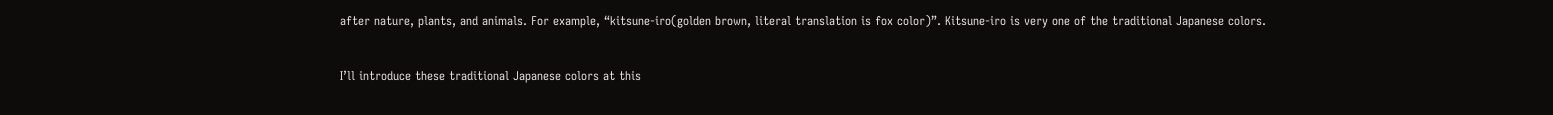after nature, plants, and animals. For example, “kitsune-iro(golden brown, literal translation is fox color)”. Kitsune-iro is very one of the traditional Japanese colors.


I’ll introduce these traditional Japanese colors at this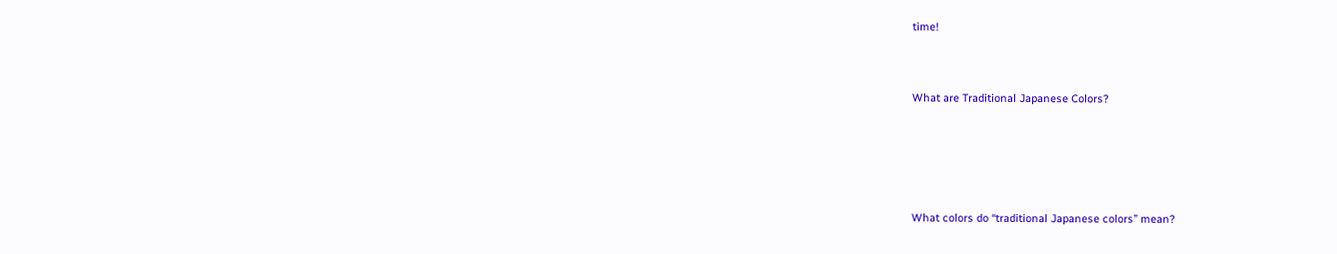time!


What are Traditional Japanese Colors?




What colors do “traditional Japanese colors” mean?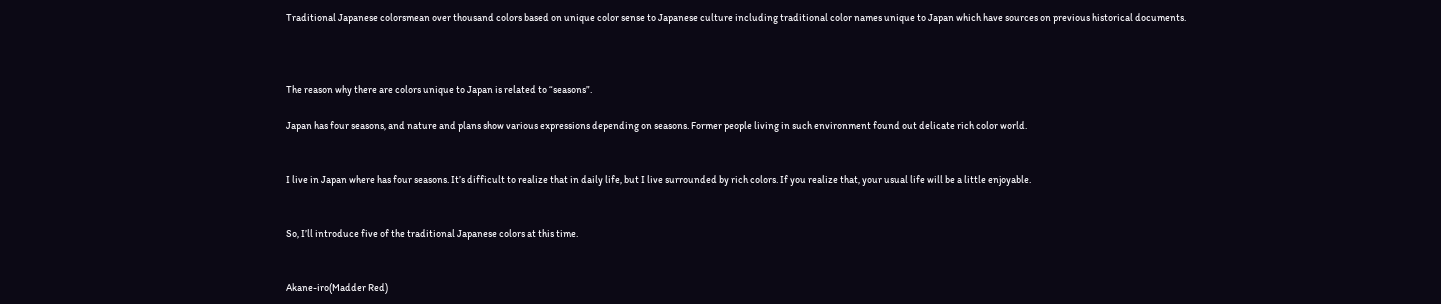Traditional Japanese colorsmean over thousand colors based on unique color sense to Japanese culture including traditional color names unique to Japan which have sources on previous historical documents.



The reason why there are colors unique to Japan is related to “seasons”.

Japan has four seasons, and nature and plans show various expressions depending on seasons. Former people living in such environment found out delicate rich color world.


I live in Japan where has four seasons. It’s difficult to realize that in daily life, but I live surrounded by rich colors. If you realize that, your usual life will be a little enjoyable.


So, I’ll introduce five of the traditional Japanese colors at this time.


Akane-iro(Madder Red)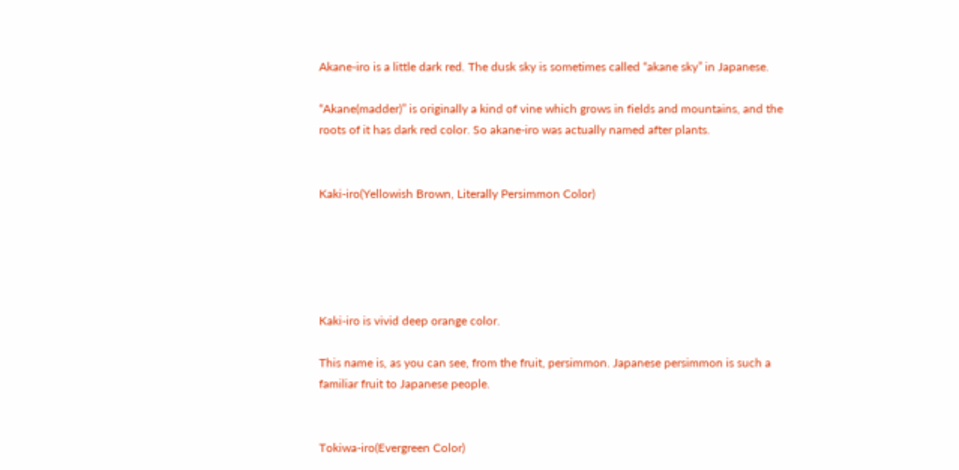Akane-iro is a little dark red. The dusk sky is sometimes called “akane sky” in Japanese.

“Akane(madder)” is originally a kind of vine which grows in fields and mountains, and the roots of it has dark red color. So akane-iro was actually named after plants.


Kaki-iro(Yellowish Brown, Literally Persimmon Color)





Kaki-iro is vivid deep orange color.

This name is, as you can see, from the fruit, persimmon. Japanese persimmon is such a familiar fruit to Japanese people.


Tokiwa-iro(Evergreen Color)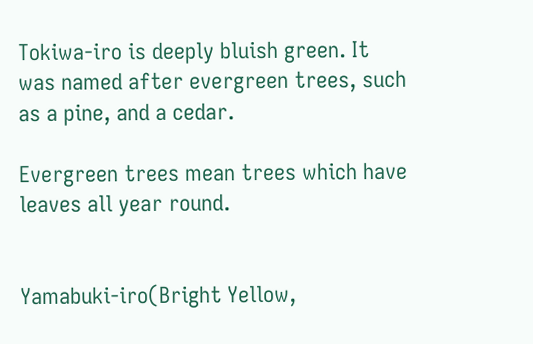Tokiwa-iro is deeply bluish green. It was named after evergreen trees, such as a pine, and a cedar.

Evergreen trees mean trees which have leaves all year round.


Yamabuki-iro(Bright Yellow,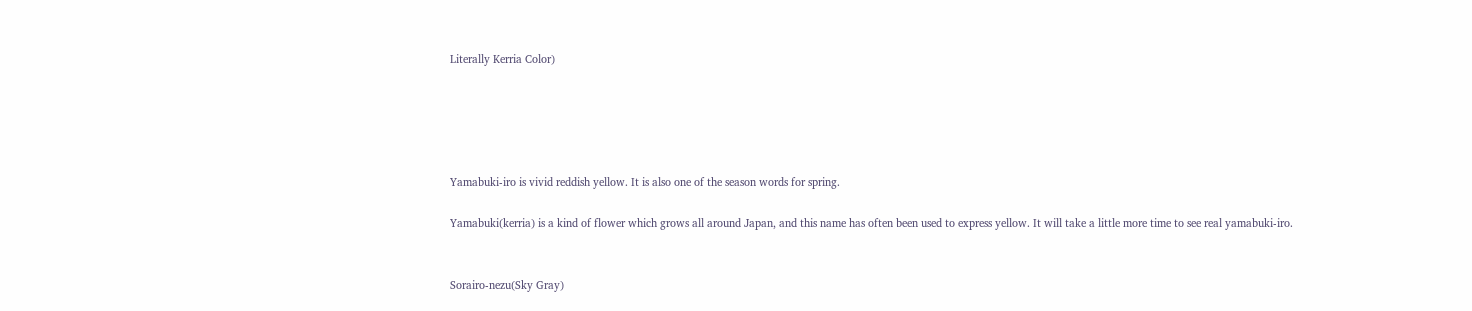Literally Kerria Color)





Yamabuki-iro is vivid reddish yellow. It is also one of the season words for spring.

Yamabuki(kerria) is a kind of flower which grows all around Japan, and this name has often been used to express yellow. It will take a little more time to see real yamabuki-iro.


Sorairo-nezu(Sky Gray)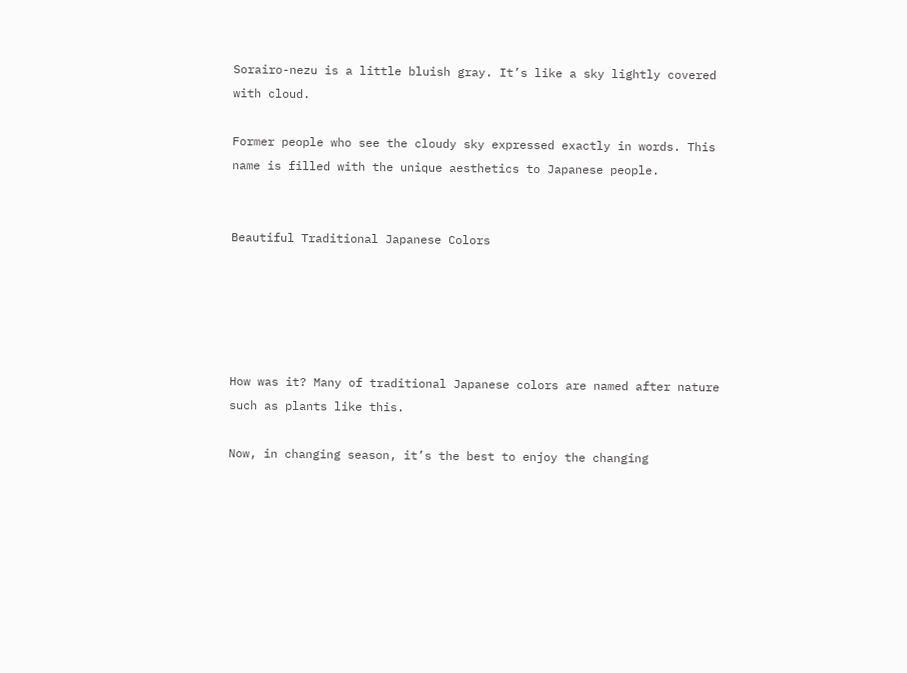Sorairo-nezu is a little bluish gray. It’s like a sky lightly covered with cloud.

Former people who see the cloudy sky expressed exactly in words. This name is filled with the unique aesthetics to Japanese people.


Beautiful Traditional Japanese Colors





How was it? Many of traditional Japanese colors are named after nature such as plants like this.

Now, in changing season, it’s the best to enjoy the changing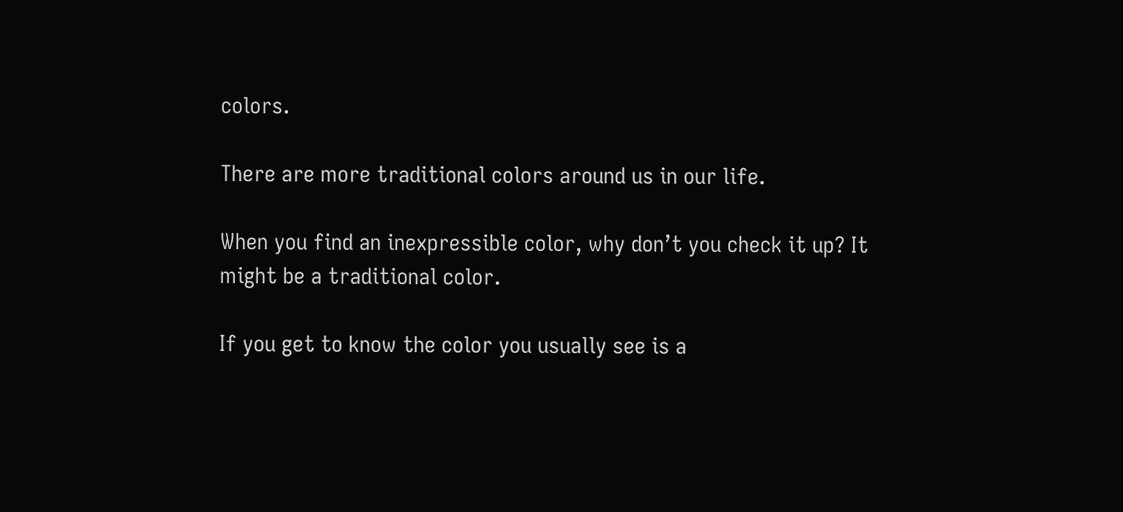colors.

There are more traditional colors around us in our life.

When you find an inexpressible color, why don’t you check it up? It might be a traditional color.

If you get to know the color you usually see is a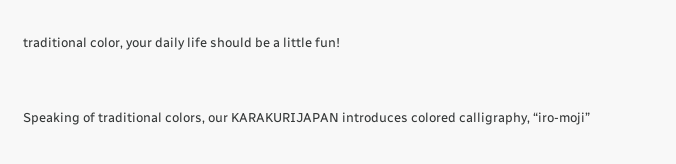traditional color, your daily life should be a little fun!



Speaking of traditional colors, our KARAKURIJAPAN introduces colored calligraphy, “iro-moji”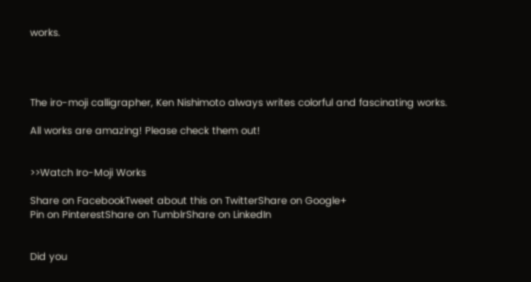works.




The iro-moji calligrapher, Ken Nishimoto always writes colorful and fascinating works.

All works are amazing! Please check them out!


>>Watch Iro-Moji Works

Share on FacebookTweet about this on TwitterShare on Google+
Pin on PinterestShare on TumblrShare on LinkedIn


Did you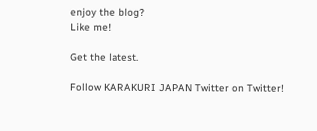enjoy the blog?
Like me!

Get the latest.

Follow KARAKURI JAPAN Twitter on Twitter!